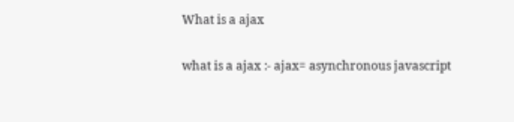What is a ajax

what is a ajax :- ajax= asynchronous javascript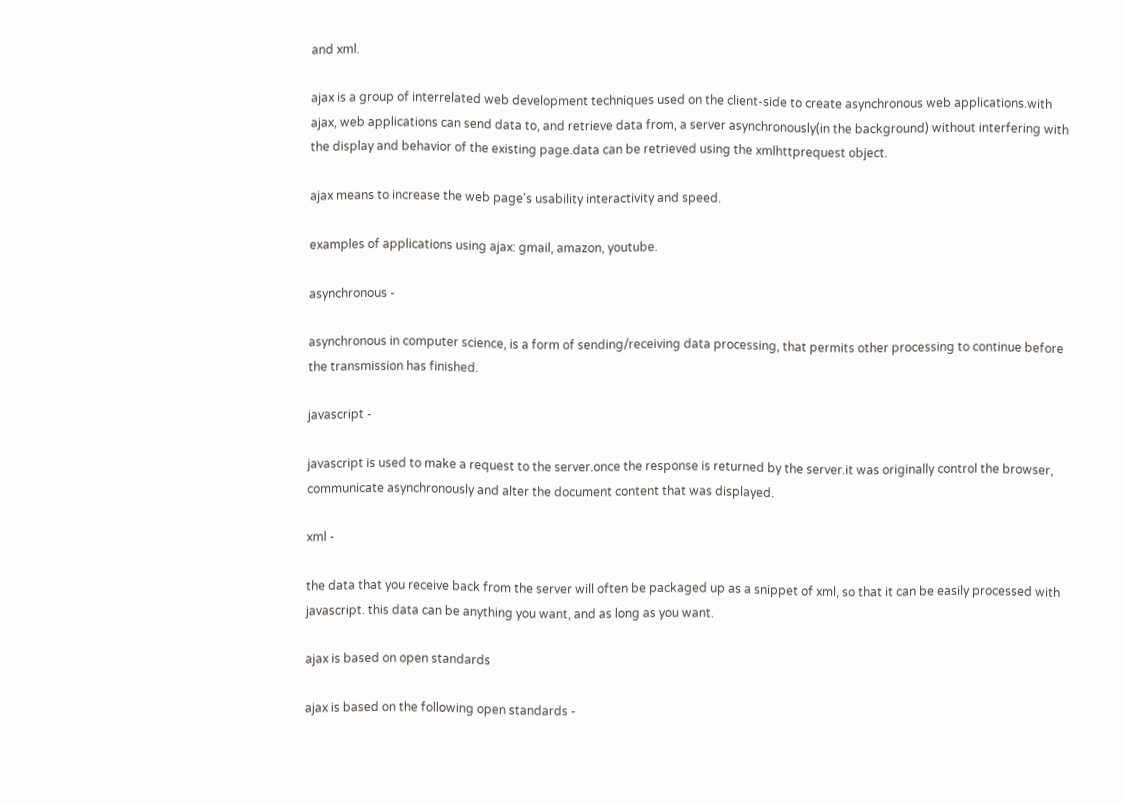and xml.

ajax is a group of interrelated web development techniques used on the client-side to create asynchronous web applications.with ajax, web applications can send data to, and retrieve data from, a server asynchronously(in the background) without interfering with the display and behavior of the existing page.data can be retrieved using the xmlhttprequest object.

ajax means to increase the web page's usability interactivity and speed.

examples of applications using ajax: gmail, amazon, youtube.

asynchronous -

asynchronous in computer science, is a form of sending/receiving data processing, that permits other processing to continue before the transmission has finished.

javascript -

javascript is used to make a request to the server.once the response is returned by the server.it was originally control the browser, communicate asynchronously and alter the document content that was displayed.

xml -

the data that you receive back from the server will often be packaged up as a snippet of xml, so that it can be easily processed with javascript. this data can be anything you want, and as long as you want.

ajax is based on open standards

ajax is based on the following open standards -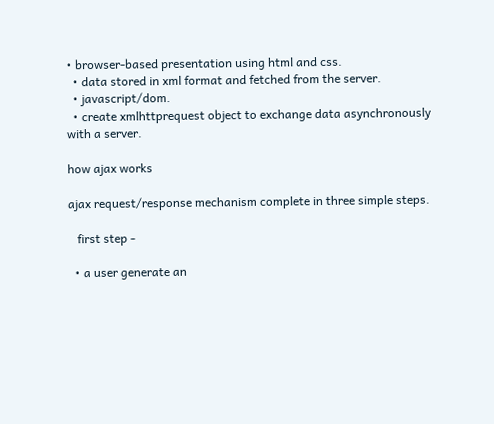• browser-based presentation using html and css.
  • data stored in xml format and fetched from the server.
  • javascript/dom.
  • create xmlhttprequest object to exchange data asynchronously with a server.

how ajax works

ajax request/response mechanism complete in three simple steps.

   first step -

  • a user generate an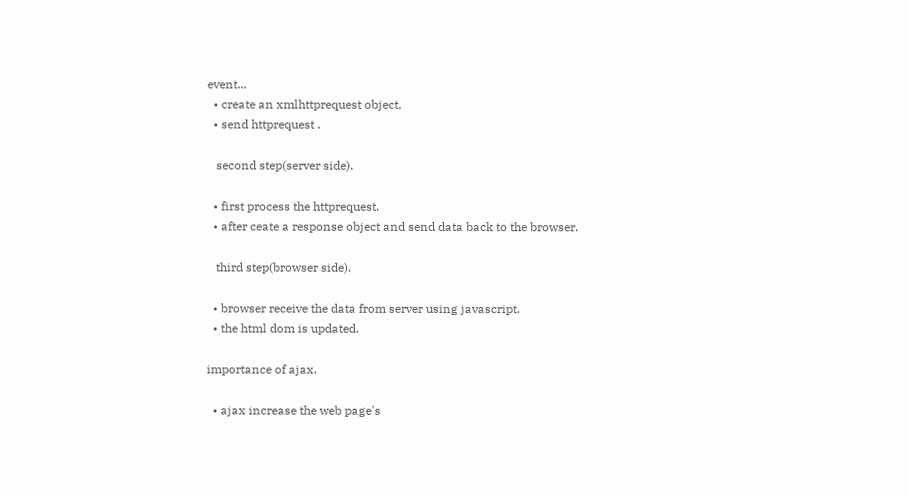event...
  • create an xmlhttprequest object.
  • send httprequest .

   second step(server side).

  • first process the httprequest.
  • after ceate a response object and send data back to the browser.

   third step(browser side).

  • browser receive the data from server using javascript.
  • the html dom is updated.

importance of ajax.

  • ajax increase the web page's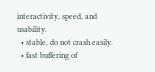interactivity, speed, and usability.
  • stable, do not crash easily.
  • fast buffering of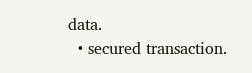data.
  • secured transaction.